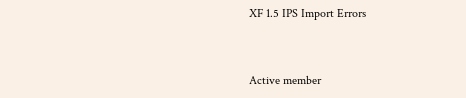XF 1.5 IPS Import Errors


Active member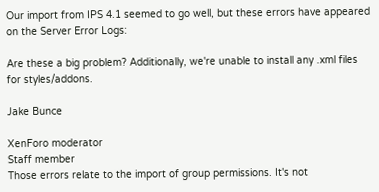Our import from IPS 4.1 seemed to go well, but these errors have appeared on the Server Error Logs:

Are these a big problem? Additionally, we're unable to install any .xml files for styles/addons.

Jake Bunce

XenForo moderator
Staff member
Those errors relate to the import of group permissions. It's not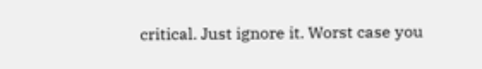critical. Just ignore it. Worst case you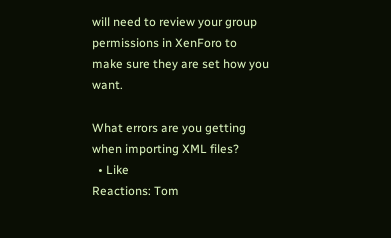will need to review your group permissions in XenForo to make sure they are set how you want.

What errors are you getting when importing XML files?
  • Like
Reactions: Tom